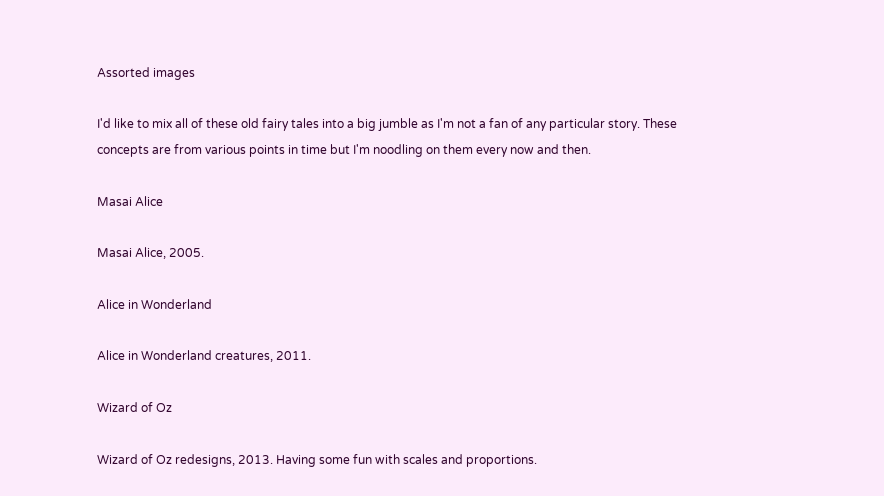Assorted images

I'd like to mix all of these old fairy tales into a big jumble as I'm not a fan of any particular story. These concepts are from various points in time but I'm noodling on them every now and then.

Masai Alice

Masai Alice, 2005.

Alice in Wonderland

Alice in Wonderland creatures, 2011.

Wizard of Oz

Wizard of Oz redesigns, 2013. Having some fun with scales and proportions.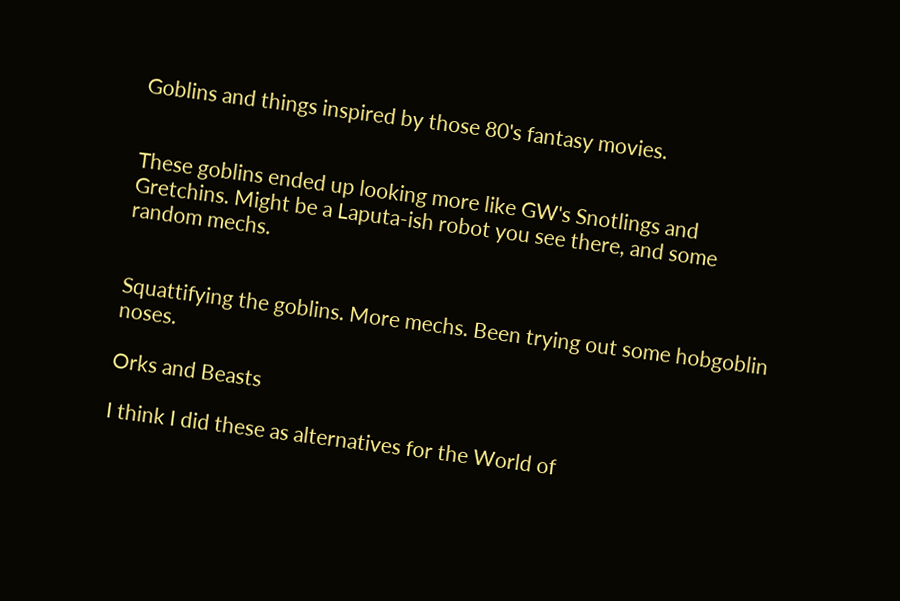Goblins and things inspired by those 80's fantasy movies.


These goblins ended up looking more like GW's Snotlings and Gretchins. Might be a Laputa-ish robot you see there, and some random mechs.


Squattifying the goblins. More mechs. Been trying out some hobgoblin noses.

Orks and Beasts

I think I did these as alternatives for the World of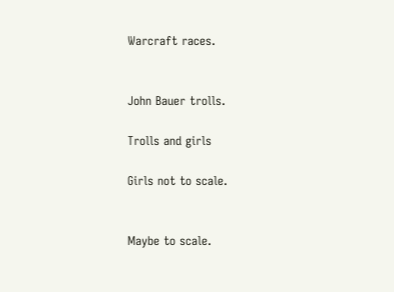Warcraft races.


John Bauer trolls.

Trolls and girls

Girls not to scale.


Maybe to scale.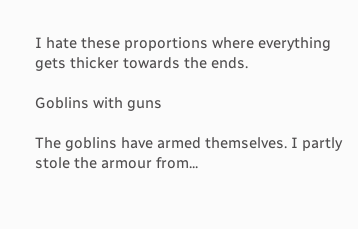I hate these proportions where everything gets thicker towards the ends.

Goblins with guns

The goblins have armed themselves. I partly stole the armour from...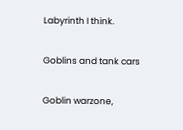Labyrinth I think.

Goblins and tank cars

Goblin warzone,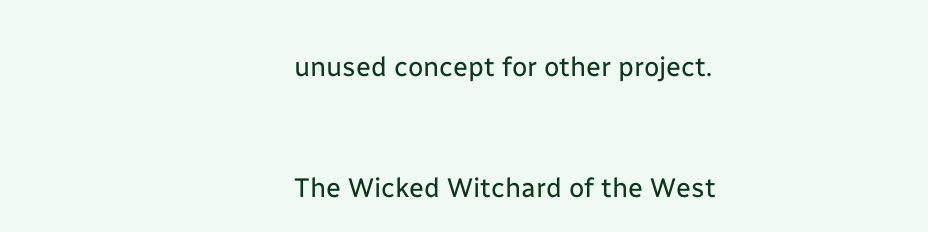unused concept for other project.


The Wicked Witchard of the West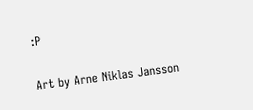:P

Art by Arne Niklas Jansson